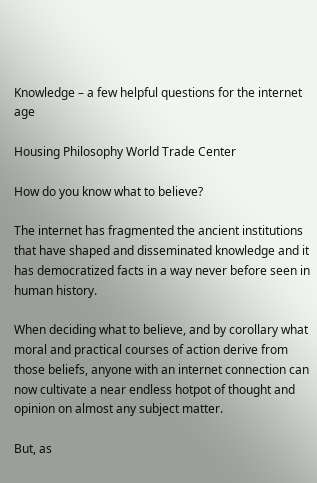Knowledge – a few helpful questions for the internet age

Housing Philosophy World Trade Center

How do you know what to believe?

The internet has fragmented the ancient institutions that have shaped and disseminated knowledge and it has democratized facts in a way never before seen in human history.

When deciding what to believe, and by corollary what moral and practical courses of action derive from those beliefs, anyone with an internet connection can now cultivate a near endless hotpot of thought and opinion on almost any subject matter.

But, as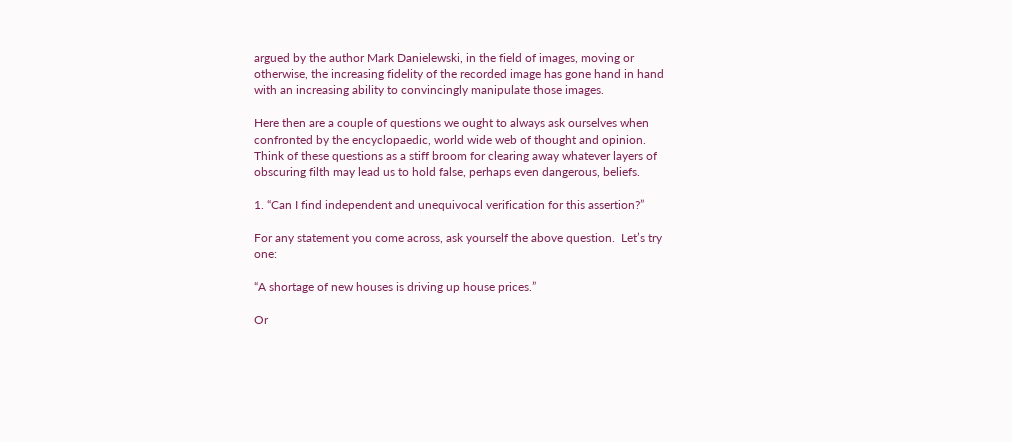argued by the author Mark Danielewski, in the field of images, moving or otherwise, the increasing fidelity of the recorded image has gone hand in hand with an increasing ability to convincingly manipulate those images.

Here then are a couple of questions we ought to always ask ourselves when confronted by the encyclopaedic, world wide web of thought and opinion.  Think of these questions as a stiff broom for clearing away whatever layers of obscuring filth may lead us to hold false, perhaps even dangerous, beliefs.

1. “Can I find independent and unequivocal verification for this assertion?”

For any statement you come across, ask yourself the above question.  Let’s try one:

“A shortage of new houses is driving up house prices.”

Or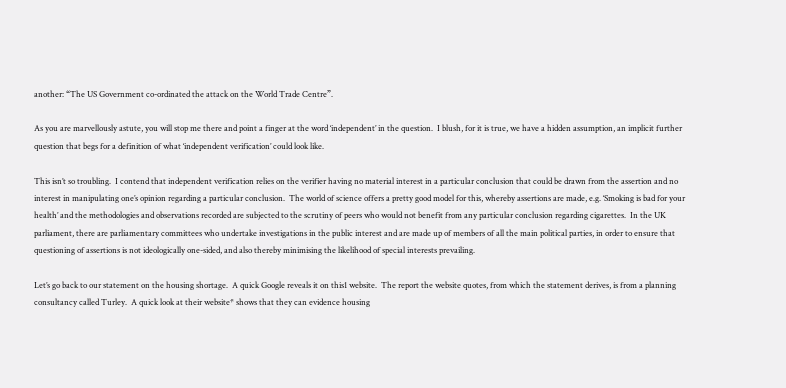another: “The US Government co-ordinated the attack on the World Trade Centre”.

As you are marvellously astute, you will stop me there and point a finger at the word ‘independent’ in the question.  I blush, for it is true, we have a hidden assumption, an implicit further question that begs for a definition of what ‘independent verification’ could look like.

This isn’t so troubling.  I contend that independent verification relies on the verifier having no material interest in a particular conclusion that could be drawn from the assertion and no interest in manipulating one’s opinion regarding a particular conclusion.  The world of science offers a pretty good model for this, whereby assertions are made, e.g. ‘Smoking is bad for your health’ and the methodologies and observations recorded are subjected to the scrutiny of peers who would not benefit from any particular conclusion regarding cigarettes.  In the UK parliament, there are parliamentary committees who undertake investigations in the public interest and are made up of members of all the main political parties, in order to ensure that questioning of assertions is not ideologically one-sided, and also thereby minimising the likelihood of special interests prevailing.

Let’s go back to our statement on the housing shortage.  A quick Google reveals it on this1 website.  The report the website quotes, from which the statement derives, is from a planning consultancy called Turley.  A quick look at their website* shows that they can evidence housing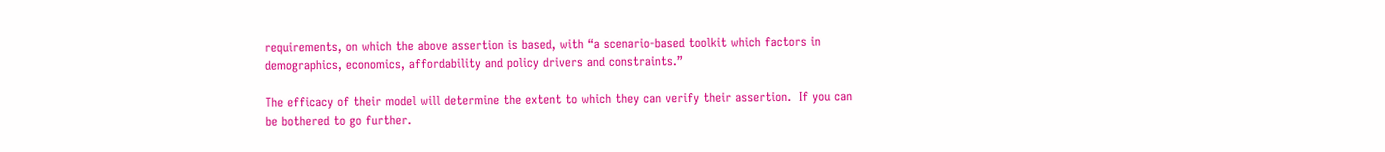requirements, on which the above assertion is based, with “a scenario-based toolkit which factors in demographics, economics, affordability and policy drivers and constraints.”

The efficacy of their model will determine the extent to which they can verify their assertion.  If you can be bothered to go further.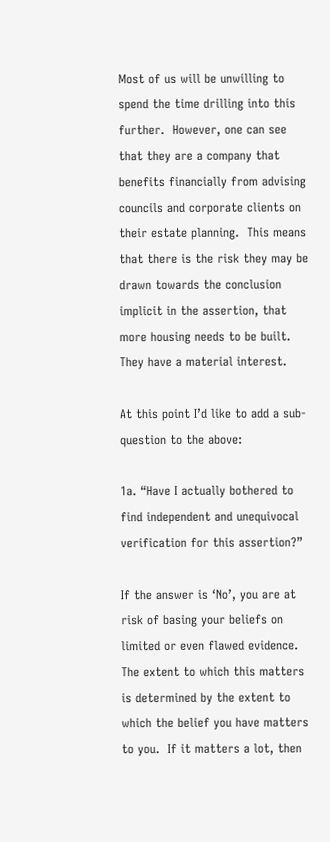Most of us will be unwilling to spend the time drilling into this further.  However, one can see that they are a company that benefits financially from advising councils and corporate clients on their estate planning.  This means that there is the risk they may be drawn towards the conclusion implicit in the assertion, that more housing needs to be built.  They have a material interest.

At this point I’d like to add a sub-question to the above:

1a. “Have I actually bothered to find independent and unequivocal verification for this assertion?”

If the answer is ‘No’, you are at risk of basing your beliefs on limited or even flawed evidence.  The extent to which this matters is determined by the extent to which the belief you have matters to you.  If it matters a lot, then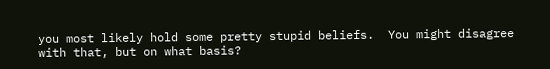you most likely hold some pretty stupid beliefs.  You might disagree with that, but on what basis?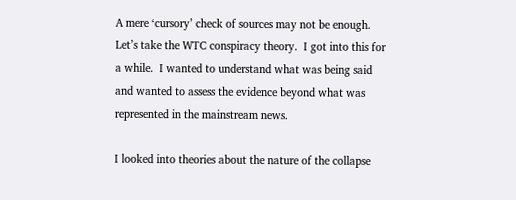A mere ‘cursory’ check of sources may not be enough.  Let’s take the WTC conspiracy theory.  I got into this for a while.  I wanted to understand what was being said and wanted to assess the evidence beyond what was represented in the mainstream news.

I looked into theories about the nature of the collapse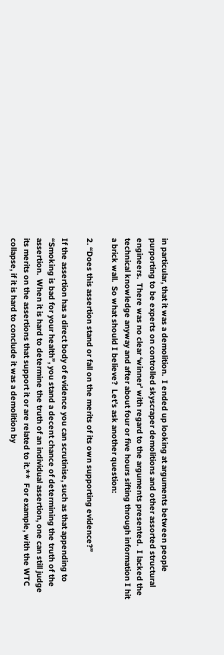in particular, that it was a demolition.  I ended up looking at arguments between people purporting to be experts on controlled skyscraper demolitions and other assorted structural engineers.  There was no clear ‘winner’ with regard to the arguments presented.  I lacked the technical knowledge anyway and after about four or five hours sifting through information I hit a brick wall.  So what should I believe?  Let’s ask another question:

2. “Does this assertion stand or fall on the merits of its own supporting evidence?”

If the assertion has a direct body of evidence you can scrutinise, such as that appending to “Smoking is bad for your health”, you stand a decent chance of determining the truth of the assertion.  When it is hard to determine the truth of an individual assertion, one can still judge its merits on the assertions that support it or are related to it.**  For example, with the WTC collapse, if it is hard to conclude it was a demolition by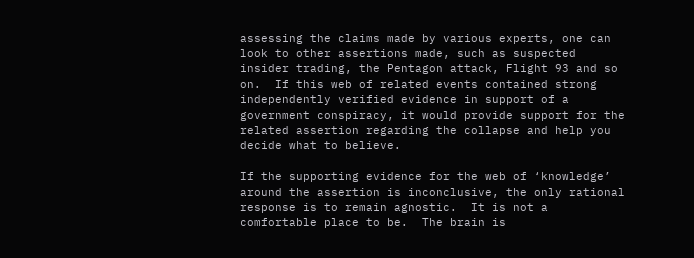assessing the claims made by various experts, one can look to other assertions made, such as suspected insider trading, the Pentagon attack, Flight 93 and so on.  If this web of related events contained strong independently verified evidence in support of a government conspiracy, it would provide support for the related assertion regarding the collapse and help you decide what to believe.

If the supporting evidence for the web of ‘knowledge’ around the assertion is inconclusive, the only rational response is to remain agnostic.  It is not a comfortable place to be.  The brain is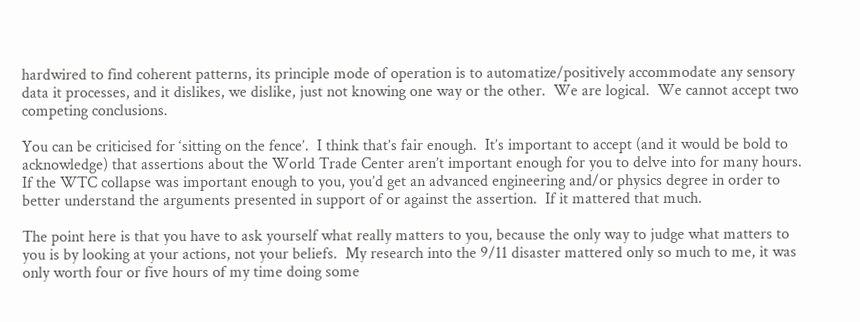hardwired to find coherent patterns, its principle mode of operation is to automatize/positively accommodate any sensory data it processes, and it dislikes, we dislike, just not knowing one way or the other.  We are logical.  We cannot accept two competing conclusions.

You can be criticised for ‘sitting on the fence’.  I think that’s fair enough.  It’s important to accept (and it would be bold to acknowledge) that assertions about the World Trade Center aren’t important enough for you to delve into for many hours.  If the WTC collapse was important enough to you, you’d get an advanced engineering and/or physics degree in order to better understand the arguments presented in support of or against the assertion.  If it mattered that much.

The point here is that you have to ask yourself what really matters to you, because the only way to judge what matters to you is by looking at your actions, not your beliefs.  My research into the 9/11 disaster mattered only so much to me, it was only worth four or five hours of my time doing some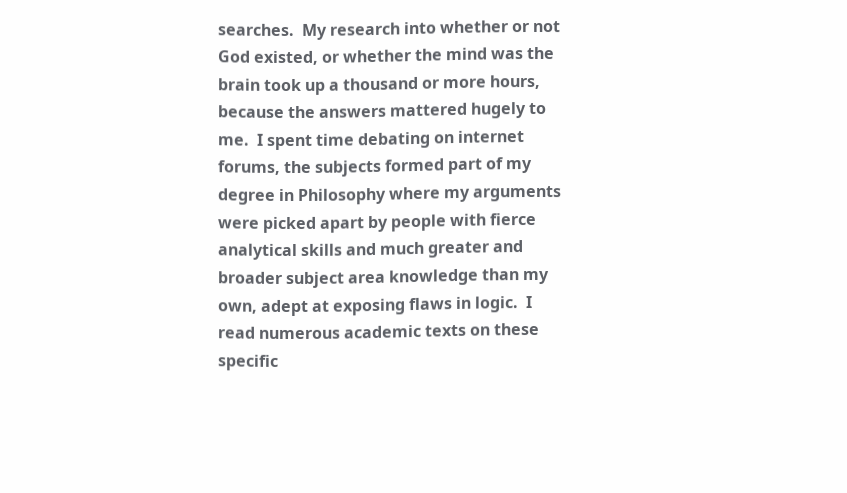searches.  My research into whether or not God existed, or whether the mind was the brain took up a thousand or more hours, because the answers mattered hugely to me.  I spent time debating on internet forums, the subjects formed part of my degree in Philosophy where my arguments were picked apart by people with fierce analytical skills and much greater and broader subject area knowledge than my own, adept at exposing flaws in logic.  I read numerous academic texts on these specific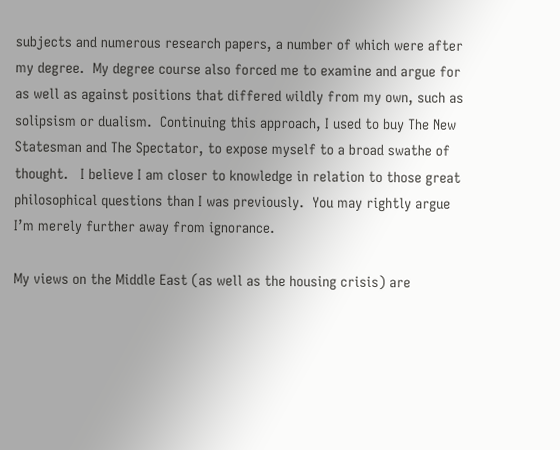subjects and numerous research papers, a number of which were after my degree.  My degree course also forced me to examine and argue for as well as against positions that differed wildly from my own, such as solipsism or dualism.  Continuing this approach, I used to buy The New Statesman and The Spectator, to expose myself to a broad swathe of thought.   I believe I am closer to knowledge in relation to those great philosophical questions than I was previously.  You may rightly argue I’m merely further away from ignorance.

My views on the Middle East (as well as the housing crisis) are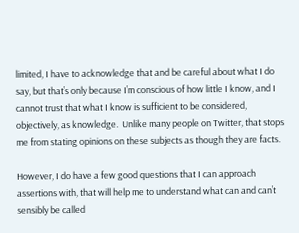limited, I have to acknowledge that and be careful about what I do say, but that’s only because I’m conscious of how little I know, and I cannot trust that what I know is sufficient to be considered, objectively, as knowledge.  Unlike many people on Twitter, that stops me from stating opinions on these subjects as though they are facts.

However, I do have a few good questions that I can approach assertions with, that will help me to understand what can and can’t sensibly be called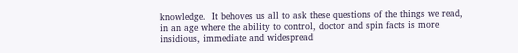knowledge.  It behoves us all to ask these questions of the things we read, in an age where the ability to control, doctor and spin facts is more insidious, immediate and widespread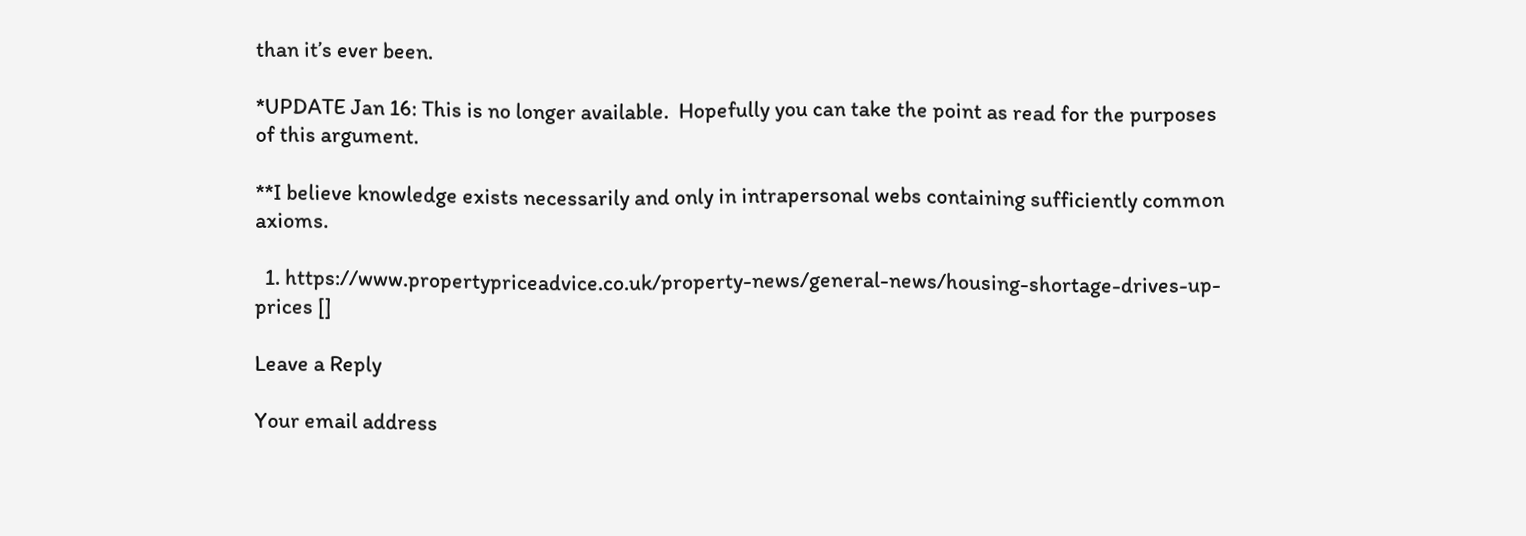than it’s ever been.

*UPDATE Jan 16: This is no longer available.  Hopefully you can take the point as read for the purposes of this argument.

**I believe knowledge exists necessarily and only in intrapersonal webs containing sufficiently common axioms.

  1. https://www.propertypriceadvice.co.uk/property-news/general-news/housing-shortage-drives-up-prices []

Leave a Reply

Your email address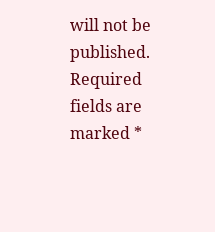will not be published. Required fields are marked *